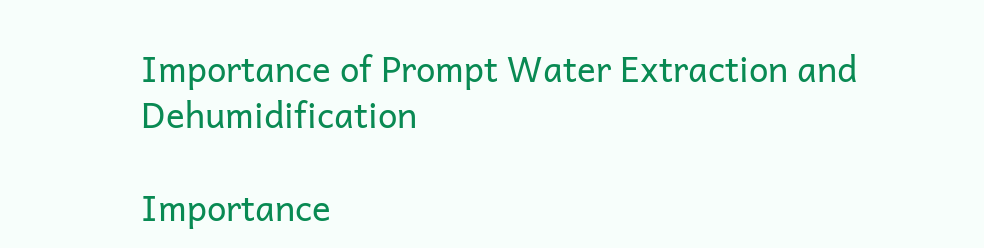Importance of Prompt Water Extraction and Dehumidification

Importance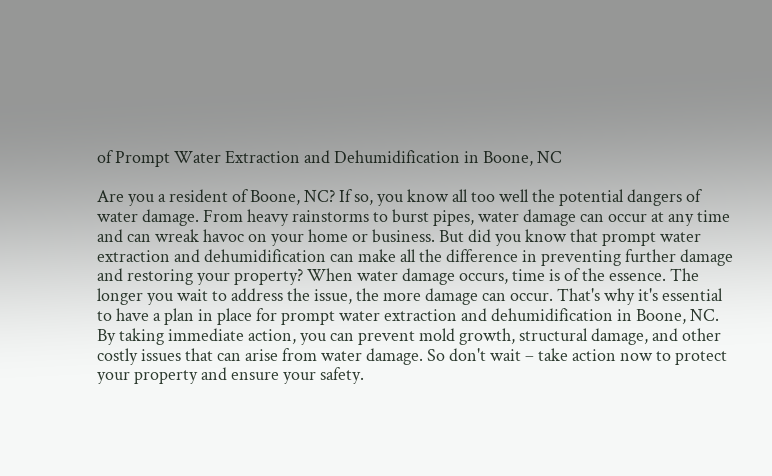of Prompt Water Extraction and Dehumidification in Boone, NC

Are you a resident of Boone, NC? If so, you know all too well the potential dangers of water damage. From heavy rainstorms to burst pipes, water damage can occur at any time and can wreak havoc on your home or business. But did you know that prompt water extraction and dehumidification can make all the difference in preventing further damage and restoring your property? When water damage occurs, time is of the essence. The longer you wait to address the issue, the more damage can occur. That's why it's essential to have a plan in place for prompt water extraction and dehumidification in Boone, NC. By taking immediate action, you can prevent mold growth, structural damage, and other costly issues that can arise from water damage. So don't wait – take action now to protect your property and ensure your safety.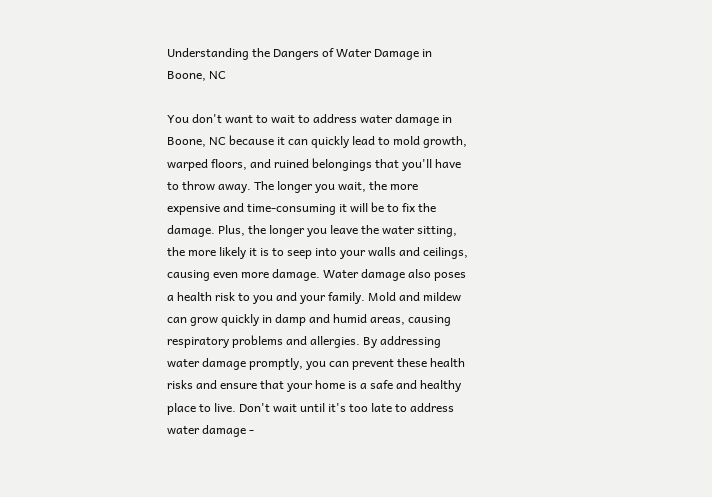Understanding the Dangers of Water Damage in Boone, NC

You don't want to wait to address water damage in Boone, NC because it can quickly lead to mold growth, warped floors, and ruined belongings that you'll have to throw away. The longer you wait, the more expensive and time-consuming it will be to fix the damage. Plus, the longer you leave the water sitting, the more likely it is to seep into your walls and ceilings, causing even more damage. Water damage also poses a health risk to you and your family. Mold and mildew can grow quickly in damp and humid areas, causing respiratory problems and allergies. By addressing water damage promptly, you can prevent these health risks and ensure that your home is a safe and healthy place to live. Don't wait until it's too late to address water damage -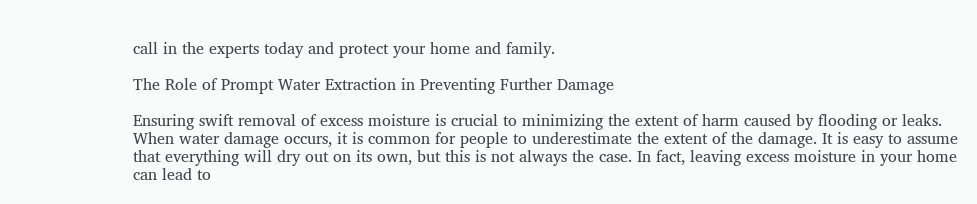call in the experts today and protect your home and family.

The Role of Prompt Water Extraction in Preventing Further Damage

Ensuring swift removal of excess moisture is crucial to minimizing the extent of harm caused by flooding or leaks. When water damage occurs, it is common for people to underestimate the extent of the damage. It is easy to assume that everything will dry out on its own, but this is not always the case. In fact, leaving excess moisture in your home can lead to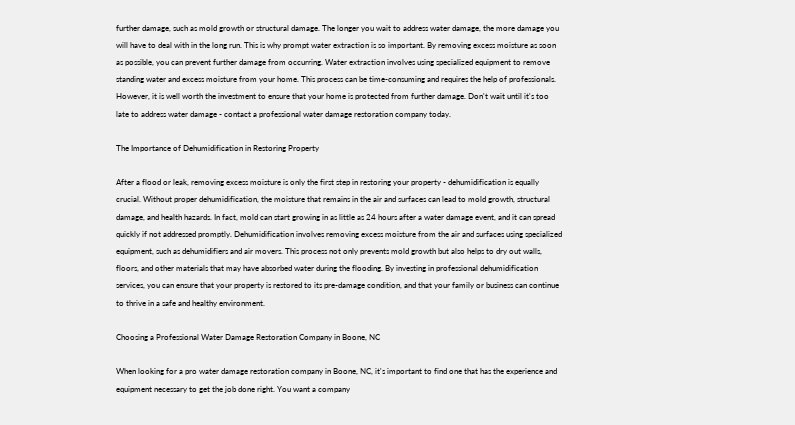further damage, such as mold growth or structural damage. The longer you wait to address water damage, the more damage you will have to deal with in the long run. This is why prompt water extraction is so important. By removing excess moisture as soon as possible, you can prevent further damage from occurring. Water extraction involves using specialized equipment to remove standing water and excess moisture from your home. This process can be time-consuming and requires the help of professionals. However, it is well worth the investment to ensure that your home is protected from further damage. Don't wait until it's too late to address water damage - contact a professional water damage restoration company today.

The Importance of Dehumidification in Restoring Property

After a flood or leak, removing excess moisture is only the first step in restoring your property - dehumidification is equally crucial. Without proper dehumidification, the moisture that remains in the air and surfaces can lead to mold growth, structural damage, and health hazards. In fact, mold can start growing in as little as 24 hours after a water damage event, and it can spread quickly if not addressed promptly. Dehumidification involves removing excess moisture from the air and surfaces using specialized equipment, such as dehumidifiers and air movers. This process not only prevents mold growth but also helps to dry out walls, floors, and other materials that may have absorbed water during the flooding. By investing in professional dehumidification services, you can ensure that your property is restored to its pre-damage condition, and that your family or business can continue to thrive in a safe and healthy environment.

Choosing a Professional Water Damage Restoration Company in Boone, NC

When looking for a pro water damage restoration company in Boone, NC, it's important to find one that has the experience and equipment necessary to get the job done right. You want a company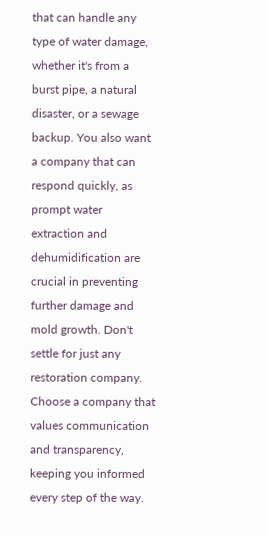that can handle any type of water damage, whether it's from a burst pipe, a natural disaster, or a sewage backup. You also want a company that can respond quickly, as prompt water extraction and dehumidification are crucial in preventing further damage and mold growth. Don't settle for just any restoration company. Choose a company that values communication and transparency, keeping you informed every step of the way.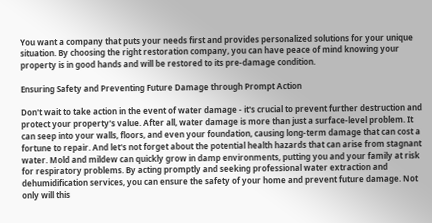You want a company that puts your needs first and provides personalized solutions for your unique situation. By choosing the right restoration company, you can have peace of mind knowing your property is in good hands and will be restored to its pre-damage condition.

Ensuring Safety and Preventing Future Damage through Prompt Action

Don't wait to take action in the event of water damage - it's crucial to prevent further destruction and protect your property's value. After all, water damage is more than just a surface-level problem. It can seep into your walls, floors, and even your foundation, causing long-term damage that can cost a fortune to repair. And let's not forget about the potential health hazards that can arise from stagnant water. Mold and mildew can quickly grow in damp environments, putting you and your family at risk for respiratory problems. By acting promptly and seeking professional water extraction and dehumidification services, you can ensure the safety of your home and prevent future damage. Not only will this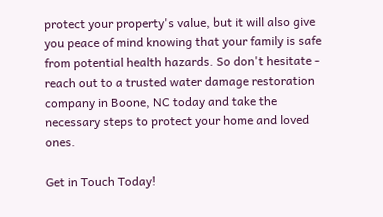protect your property's value, but it will also give you peace of mind knowing that your family is safe from potential health hazards. So don't hesitate - reach out to a trusted water damage restoration company in Boone, NC today and take the necessary steps to protect your home and loved ones.

Get in Touch Today!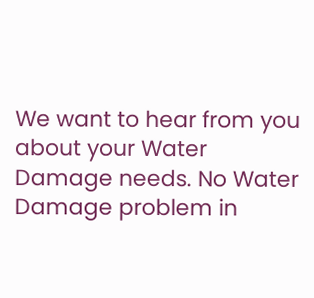We want to hear from you about your Water Damage needs. No Water Damage problem in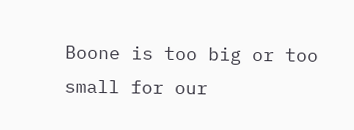Boone is too big or too small for our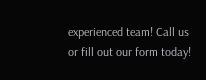experienced team! Call us or fill out our form today!